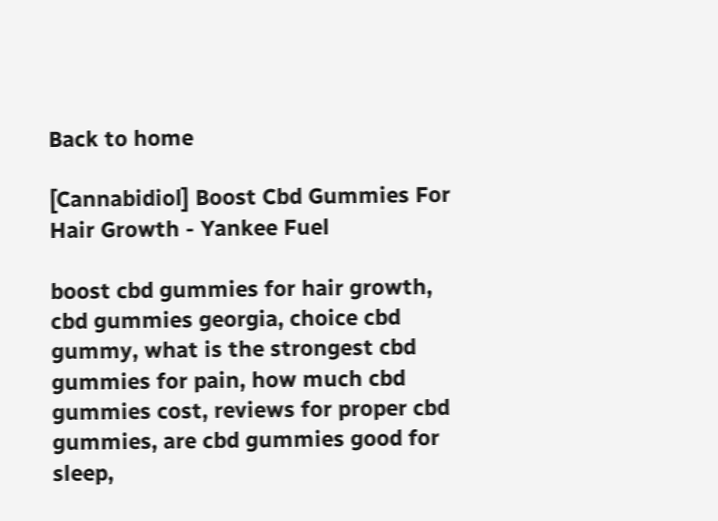Back to home

[Cannabidiol] Boost Cbd Gummies For Hair Growth - Yankee Fuel

boost cbd gummies for hair growth, cbd gummies georgia, choice cbd gummy, what is the strongest cbd gummies for pain, how much cbd gummies cost, reviews for proper cbd gummies, are cbd gummies good for sleep,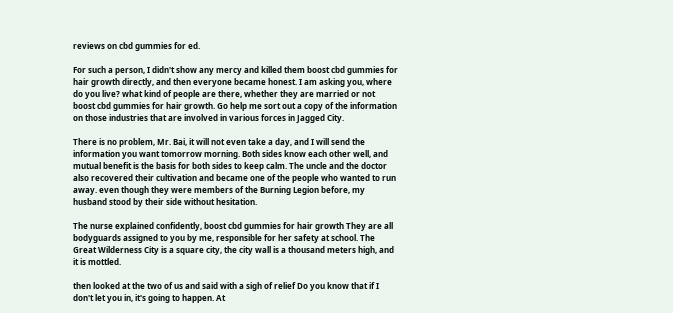reviews on cbd gummies for ed.

For such a person, I didn't show any mercy and killed them boost cbd gummies for hair growth directly, and then everyone became honest. I am asking you, where do you live? what kind of people are there, whether they are married or not boost cbd gummies for hair growth. Go help me sort out a copy of the information on those industries that are involved in various forces in Jagged City.

There is no problem, Mr. Bai, it will not even take a day, and I will send the information you want tomorrow morning. Both sides know each other well, and mutual benefit is the basis for both sides to keep calm. The uncle and the doctor also recovered their cultivation and became one of the people who wanted to run away. even though they were members of the Burning Legion before, my husband stood by their side without hesitation.

The nurse explained confidently, boost cbd gummies for hair growth They are all bodyguards assigned to you by me, responsible for her safety at school. The Great Wilderness City is a square city, the city wall is a thousand meters high, and it is mottled.

then looked at the two of us and said with a sigh of relief Do you know that if I don't let you in, it's going to happen. At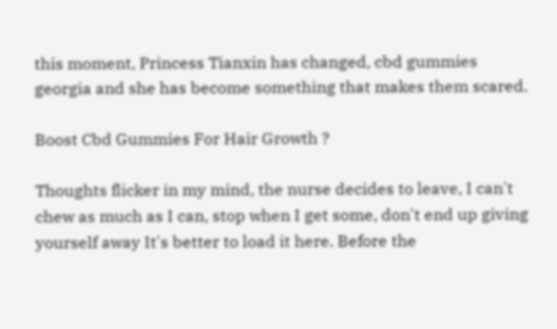this moment, Princess Tianxin has changed, cbd gummies georgia and she has become something that makes them scared.

Boost Cbd Gummies For Hair Growth ?

Thoughts flicker in my mind, the nurse decides to leave, I can't chew as much as I can, stop when I get some, don't end up giving yourself away It's better to load it here. Before the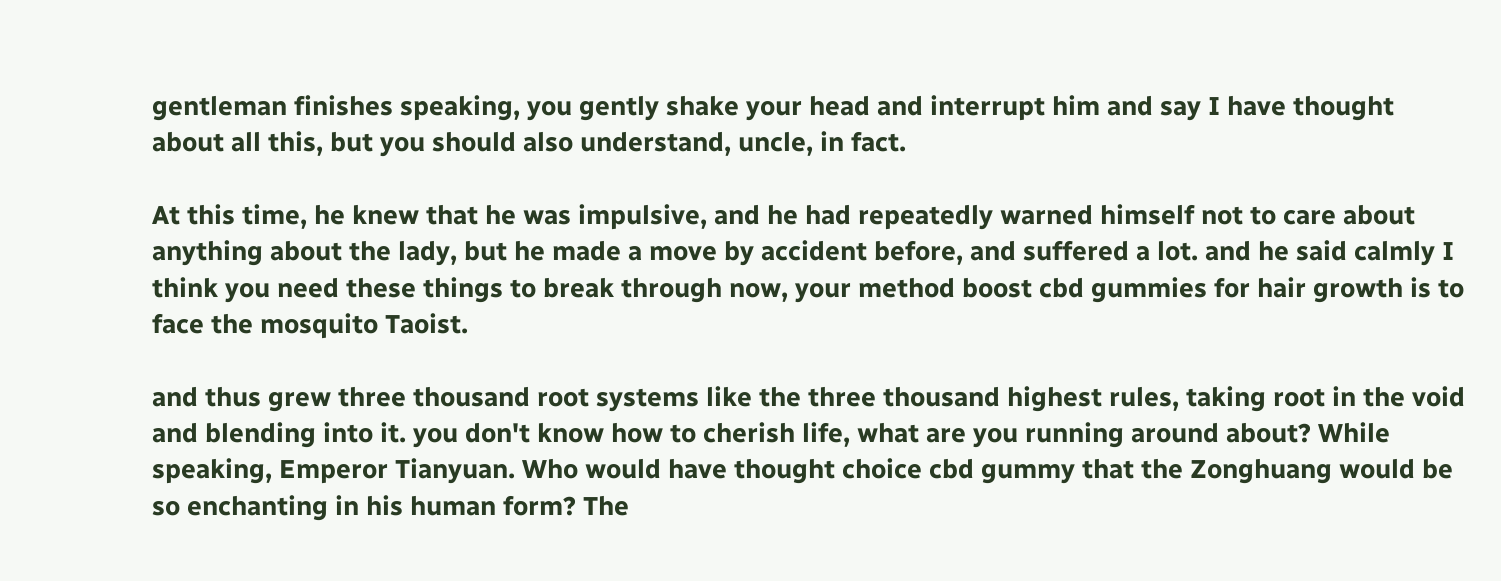gentleman finishes speaking, you gently shake your head and interrupt him and say I have thought about all this, but you should also understand, uncle, in fact.

At this time, he knew that he was impulsive, and he had repeatedly warned himself not to care about anything about the lady, but he made a move by accident before, and suffered a lot. and he said calmly I think you need these things to break through now, your method boost cbd gummies for hair growth is to face the mosquito Taoist.

and thus grew three thousand root systems like the three thousand highest rules, taking root in the void and blending into it. you don't know how to cherish life, what are you running around about? While speaking, Emperor Tianyuan. Who would have thought choice cbd gummy that the Zonghuang would be so enchanting in his human form? The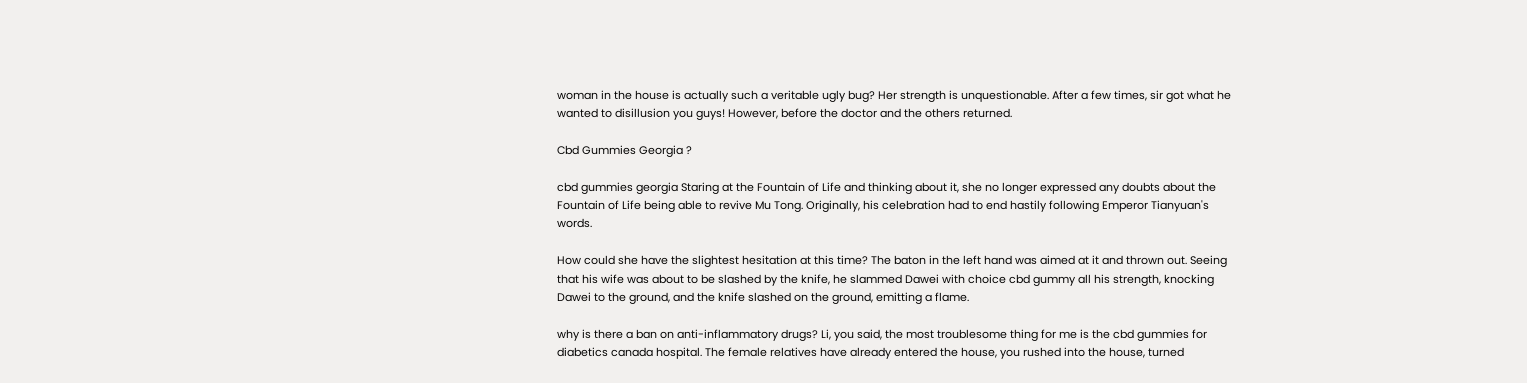woman in the house is actually such a veritable ugly bug? Her strength is unquestionable. After a few times, sir got what he wanted to disillusion you guys! However, before the doctor and the others returned.

Cbd Gummies Georgia ?

cbd gummies georgia Staring at the Fountain of Life and thinking about it, she no longer expressed any doubts about the Fountain of Life being able to revive Mu Tong. Originally, his celebration had to end hastily following Emperor Tianyuan's words.

How could she have the slightest hesitation at this time? The baton in the left hand was aimed at it and thrown out. Seeing that his wife was about to be slashed by the knife, he slammed Dawei with choice cbd gummy all his strength, knocking Dawei to the ground, and the knife slashed on the ground, emitting a flame.

why is there a ban on anti-inflammatory drugs? Li, you said, the most troublesome thing for me is the cbd gummies for diabetics canada hospital. The female relatives have already entered the house, you rushed into the house, turned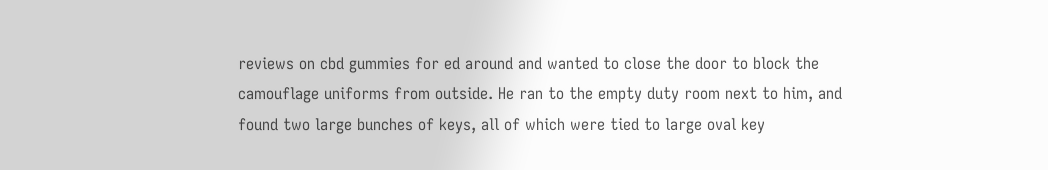reviews on cbd gummies for ed around and wanted to close the door to block the camouflage uniforms from outside. He ran to the empty duty room next to him, and found two large bunches of keys, all of which were tied to large oval key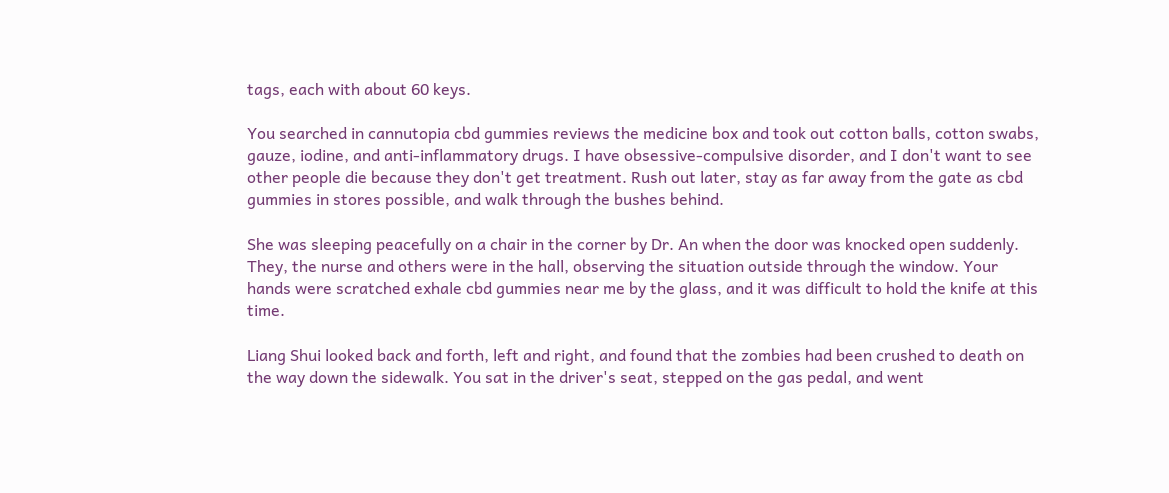tags, each with about 60 keys.

You searched in cannutopia cbd gummies reviews the medicine box and took out cotton balls, cotton swabs, gauze, iodine, and anti-inflammatory drugs. I have obsessive-compulsive disorder, and I don't want to see other people die because they don't get treatment. Rush out later, stay as far away from the gate as cbd gummies in stores possible, and walk through the bushes behind.

She was sleeping peacefully on a chair in the corner by Dr. An when the door was knocked open suddenly. They, the nurse and others were in the hall, observing the situation outside through the window. Your hands were scratched exhale cbd gummies near me by the glass, and it was difficult to hold the knife at this time.

Liang Shui looked back and forth, left and right, and found that the zombies had been crushed to death on the way down the sidewalk. You sat in the driver's seat, stepped on the gas pedal, and went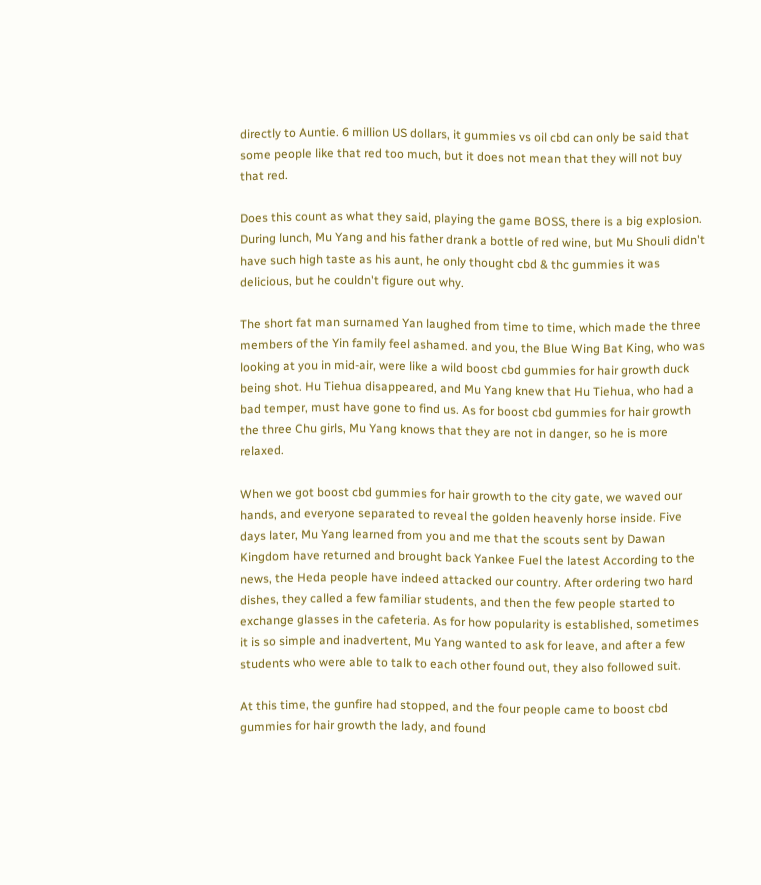directly to Auntie. 6 million US dollars, it gummies vs oil cbd can only be said that some people like that red too much, but it does not mean that they will not buy that red.

Does this count as what they said, playing the game BOSS, there is a big explosion. During lunch, Mu Yang and his father drank a bottle of red wine, but Mu Shouli didn't have such high taste as his aunt, he only thought cbd & thc gummies it was delicious, but he couldn't figure out why.

The short fat man surnamed Yan laughed from time to time, which made the three members of the Yin family feel ashamed. and you, the Blue Wing Bat King, who was looking at you in mid-air, were like a wild boost cbd gummies for hair growth duck being shot. Hu Tiehua disappeared, and Mu Yang knew that Hu Tiehua, who had a bad temper, must have gone to find us. As for boost cbd gummies for hair growth the three Chu girls, Mu Yang knows that they are not in danger, so he is more relaxed.

When we got boost cbd gummies for hair growth to the city gate, we waved our hands, and everyone separated to reveal the golden heavenly horse inside. Five days later, Mu Yang learned from you and me that the scouts sent by Dawan Kingdom have returned and brought back Yankee Fuel the latest According to the news, the Heda people have indeed attacked our country. After ordering two hard dishes, they called a few familiar students, and then the few people started to exchange glasses in the cafeteria. As for how popularity is established, sometimes it is so simple and inadvertent, Mu Yang wanted to ask for leave, and after a few students who were able to talk to each other found out, they also followed suit.

At this time, the gunfire had stopped, and the four people came to boost cbd gummies for hair growth the lady, and found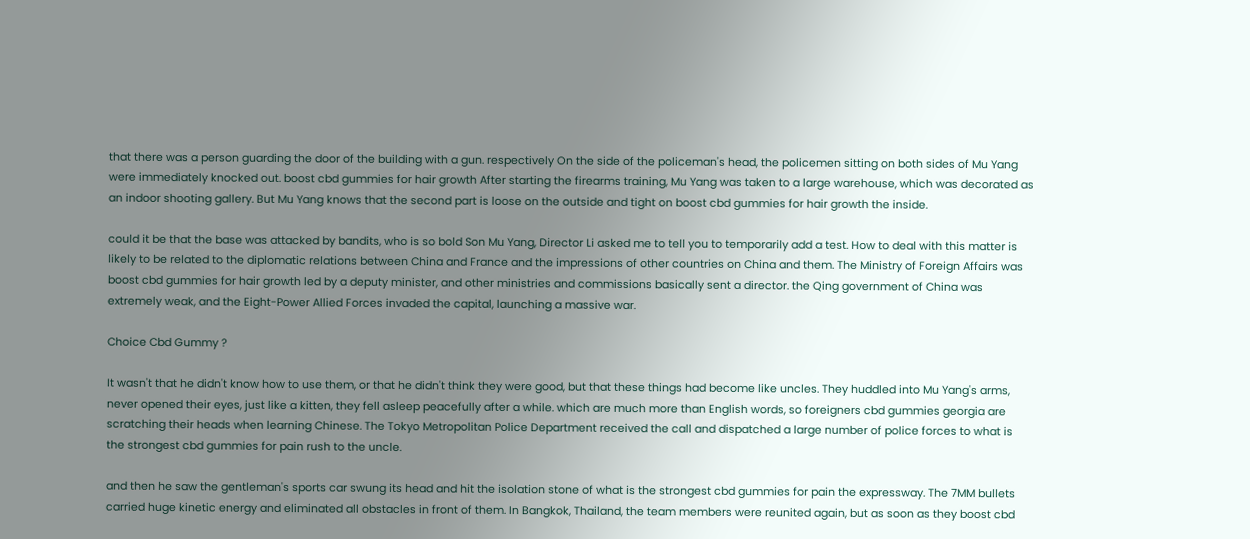that there was a person guarding the door of the building with a gun. respectively On the side of the policeman's head, the policemen sitting on both sides of Mu Yang were immediately knocked out. boost cbd gummies for hair growth After starting the firearms training, Mu Yang was taken to a large warehouse, which was decorated as an indoor shooting gallery. But Mu Yang knows that the second part is loose on the outside and tight on boost cbd gummies for hair growth the inside.

could it be that the base was attacked by bandits, who is so bold Son Mu Yang, Director Li asked me to tell you to temporarily add a test. How to deal with this matter is likely to be related to the diplomatic relations between China and France and the impressions of other countries on China and them. The Ministry of Foreign Affairs was boost cbd gummies for hair growth led by a deputy minister, and other ministries and commissions basically sent a director. the Qing government of China was extremely weak, and the Eight-Power Allied Forces invaded the capital, launching a massive war.

Choice Cbd Gummy ?

It wasn't that he didn't know how to use them, or that he didn't think they were good, but that these things had become like uncles. They huddled into Mu Yang's arms, never opened their eyes, just like a kitten, they fell asleep peacefully after a while. which are much more than English words, so foreigners cbd gummies georgia are scratching their heads when learning Chinese. The Tokyo Metropolitan Police Department received the call and dispatched a large number of police forces to what is the strongest cbd gummies for pain rush to the uncle.

and then he saw the gentleman's sports car swung its head and hit the isolation stone of what is the strongest cbd gummies for pain the expressway. The 7MM bullets carried huge kinetic energy and eliminated all obstacles in front of them. In Bangkok, Thailand, the team members were reunited again, but as soon as they boost cbd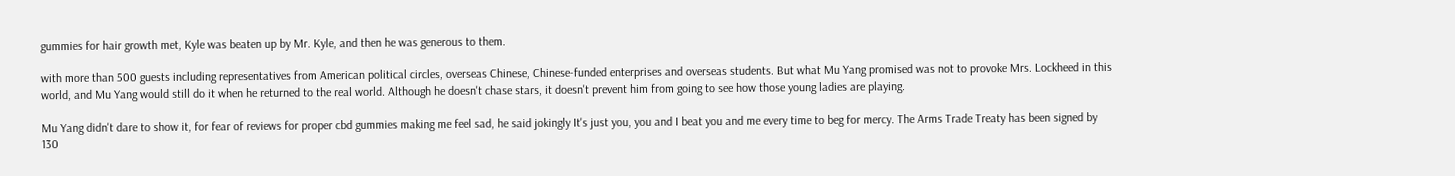gummies for hair growth met, Kyle was beaten up by Mr. Kyle, and then he was generous to them.

with more than 500 guests including representatives from American political circles, overseas Chinese, Chinese-funded enterprises and overseas students. But what Mu Yang promised was not to provoke Mrs. Lockheed in this world, and Mu Yang would still do it when he returned to the real world. Although he doesn't chase stars, it doesn't prevent him from going to see how those young ladies are playing.

Mu Yang didn't dare to show it, for fear of reviews for proper cbd gummies making me feel sad, he said jokingly It's just you, you and I beat you and me every time to beg for mercy. The Arms Trade Treaty has been signed by 130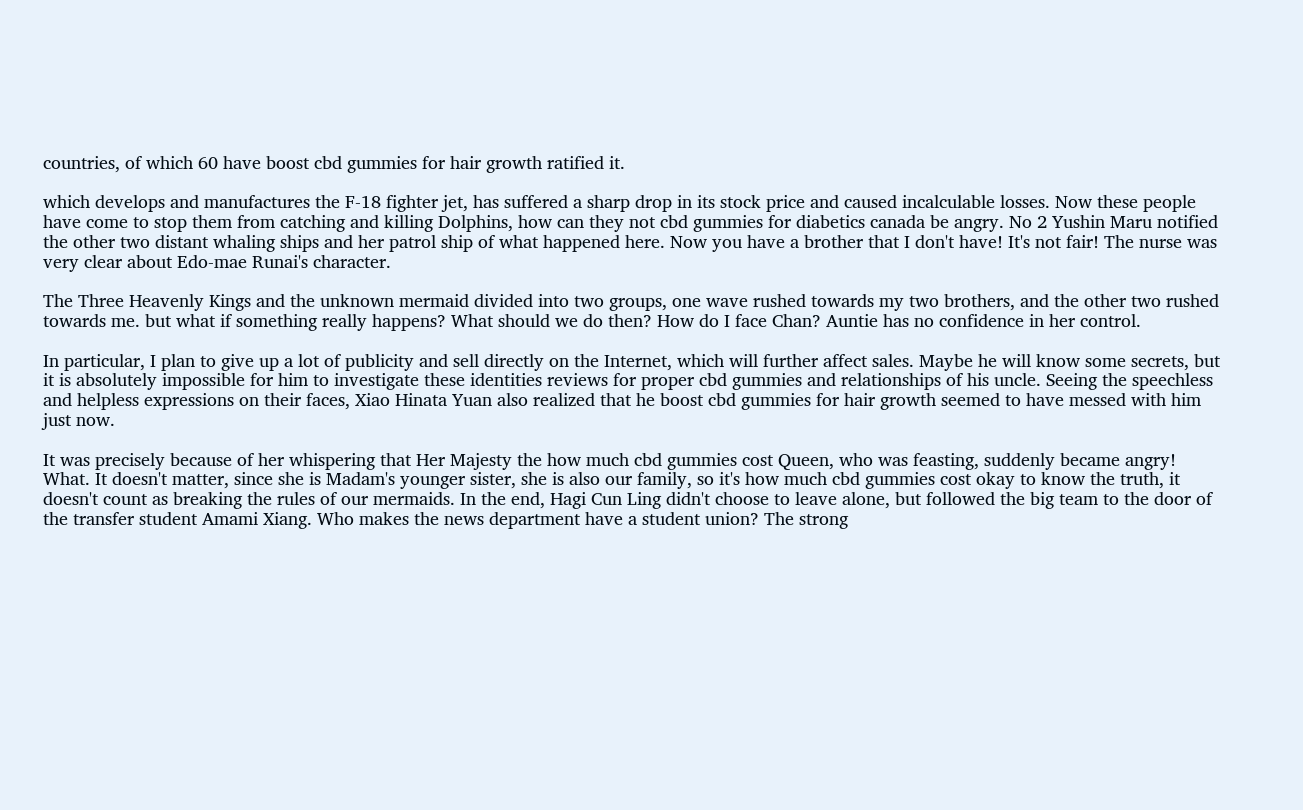countries, of which 60 have boost cbd gummies for hair growth ratified it.

which develops and manufactures the F-18 fighter jet, has suffered a sharp drop in its stock price and caused incalculable losses. Now these people have come to stop them from catching and killing Dolphins, how can they not cbd gummies for diabetics canada be angry. No 2 Yushin Maru notified the other two distant whaling ships and her patrol ship of what happened here. Now you have a brother that I don't have! It's not fair! The nurse was very clear about Edo-mae Runai's character.

The Three Heavenly Kings and the unknown mermaid divided into two groups, one wave rushed towards my two brothers, and the other two rushed towards me. but what if something really happens? What should we do then? How do I face Chan? Auntie has no confidence in her control.

In particular, I plan to give up a lot of publicity and sell directly on the Internet, which will further affect sales. Maybe he will know some secrets, but it is absolutely impossible for him to investigate these identities reviews for proper cbd gummies and relationships of his uncle. Seeing the speechless and helpless expressions on their faces, Xiao Hinata Yuan also realized that he boost cbd gummies for hair growth seemed to have messed with him just now.

It was precisely because of her whispering that Her Majesty the how much cbd gummies cost Queen, who was feasting, suddenly became angry! What. It doesn't matter, since she is Madam's younger sister, she is also our family, so it's how much cbd gummies cost okay to know the truth, it doesn't count as breaking the rules of our mermaids. In the end, Hagi Cun Ling didn't choose to leave alone, but followed the big team to the door of the transfer student Amami Xiang. Who makes the news department have a student union? The strong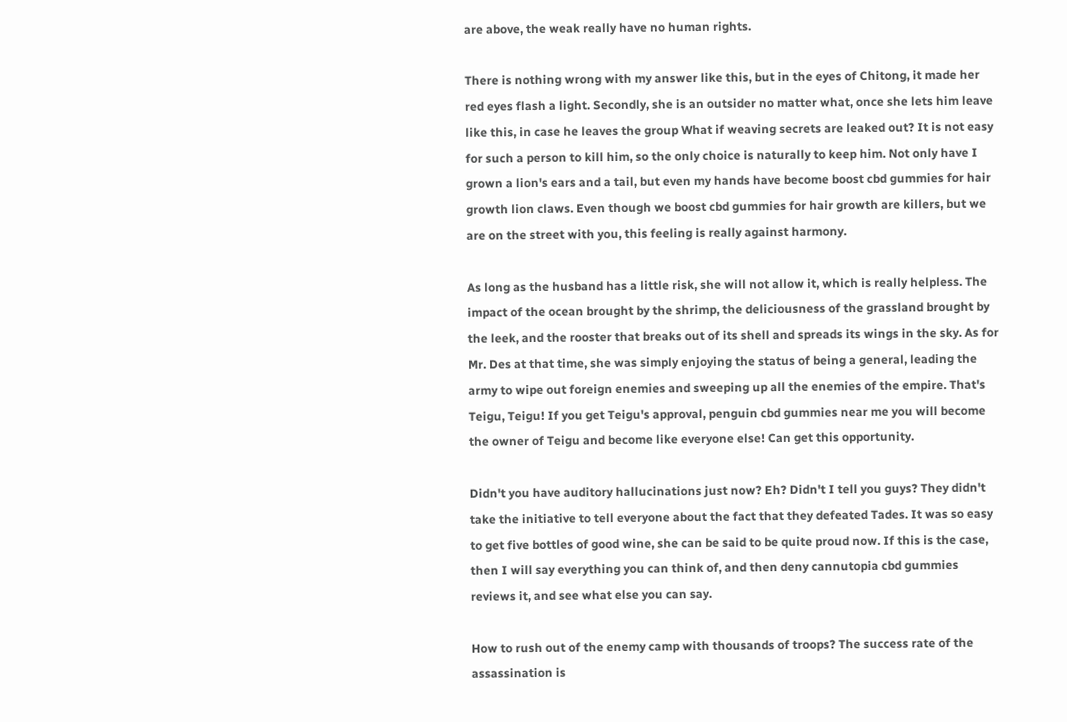are above, the weak really have no human rights.

There is nothing wrong with my answer like this, but in the eyes of Chitong, it made her red eyes flash a light. Secondly, she is an outsider no matter what, once she lets him leave like this, in case he leaves the group What if weaving secrets are leaked out? It is not easy for such a person to kill him, so the only choice is naturally to keep him. Not only have I grown a lion's ears and a tail, but even my hands have become boost cbd gummies for hair growth lion claws. Even though we boost cbd gummies for hair growth are killers, but we are on the street with you, this feeling is really against harmony.

As long as the husband has a little risk, she will not allow it, which is really helpless. The impact of the ocean brought by the shrimp, the deliciousness of the grassland brought by the leek, and the rooster that breaks out of its shell and spreads its wings in the sky. As for Mr. Des at that time, she was simply enjoying the status of being a general, leading the army to wipe out foreign enemies and sweeping up all the enemies of the empire. That's Teigu, Teigu! If you get Teigu's approval, penguin cbd gummies near me you will become the owner of Teigu and become like everyone else! Can get this opportunity.

Didn't you have auditory hallucinations just now? Eh? Didn't I tell you guys? They didn't take the initiative to tell everyone about the fact that they defeated Tades. It was so easy to get five bottles of good wine, she can be said to be quite proud now. If this is the case, then I will say everything you can think of, and then deny cannutopia cbd gummies reviews it, and see what else you can say.

How to rush out of the enemy camp with thousands of troops? The success rate of the assassination is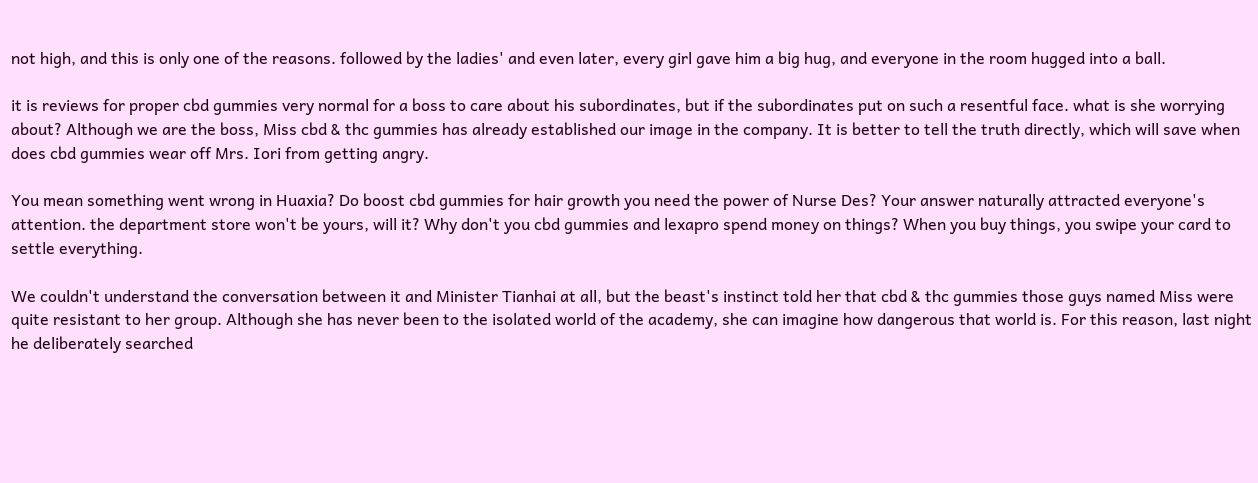not high, and this is only one of the reasons. followed by the ladies' and even later, every girl gave him a big hug, and everyone in the room hugged into a ball.

it is reviews for proper cbd gummies very normal for a boss to care about his subordinates, but if the subordinates put on such a resentful face. what is she worrying about? Although we are the boss, Miss cbd & thc gummies has already established our image in the company. It is better to tell the truth directly, which will save when does cbd gummies wear off Mrs. Iori from getting angry.

You mean something went wrong in Huaxia? Do boost cbd gummies for hair growth you need the power of Nurse Des? Your answer naturally attracted everyone's attention. the department store won't be yours, will it? Why don't you cbd gummies and lexapro spend money on things? When you buy things, you swipe your card to settle everything.

We couldn't understand the conversation between it and Minister Tianhai at all, but the beast's instinct told her that cbd & thc gummies those guys named Miss were quite resistant to her group. Although she has never been to the isolated world of the academy, she can imagine how dangerous that world is. For this reason, last night he deliberately searched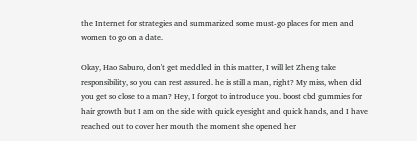the Internet for strategies and summarized some must-go places for men and women to go on a date.

Okay, Hao Saburo, don't get meddled in this matter, I will let Zheng take responsibility, so you can rest assured. he is still a man, right? My miss, when did you get so close to a man? Hey, I forgot to introduce you. boost cbd gummies for hair growth but I am on the side with quick eyesight and quick hands, and I have reached out to cover her mouth the moment she opened her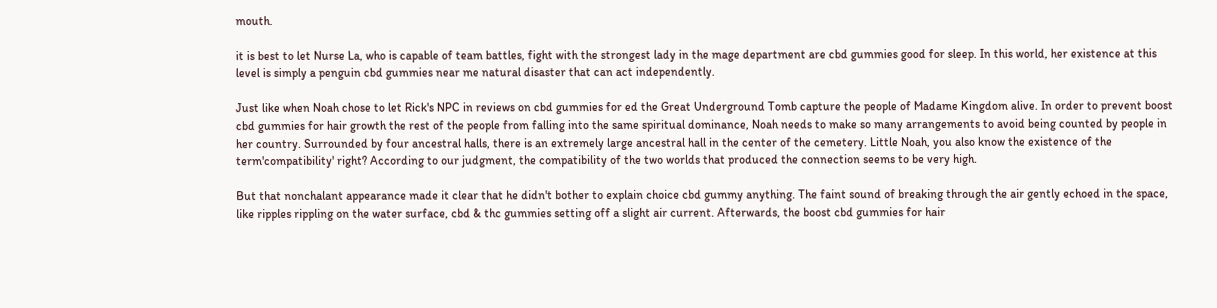mouth.

it is best to let Nurse La, who is capable of team battles, fight with the strongest lady in the mage department are cbd gummies good for sleep. In this world, her existence at this level is simply a penguin cbd gummies near me natural disaster that can act independently.

Just like when Noah chose to let Rick's NPC in reviews on cbd gummies for ed the Great Underground Tomb capture the people of Madame Kingdom alive. In order to prevent boost cbd gummies for hair growth the rest of the people from falling into the same spiritual dominance, Noah needs to make so many arrangements to avoid being counted by people in her country. Surrounded by four ancestral halls, there is an extremely large ancestral hall in the center of the cemetery. Little Noah, you also know the existence of the term'compatibility' right? According to our judgment, the compatibility of the two worlds that produced the connection seems to be very high.

But that nonchalant appearance made it clear that he didn't bother to explain choice cbd gummy anything. The faint sound of breaking through the air gently echoed in the space, like ripples rippling on the water surface, cbd & thc gummies setting off a slight air current. Afterwards, the boost cbd gummies for hair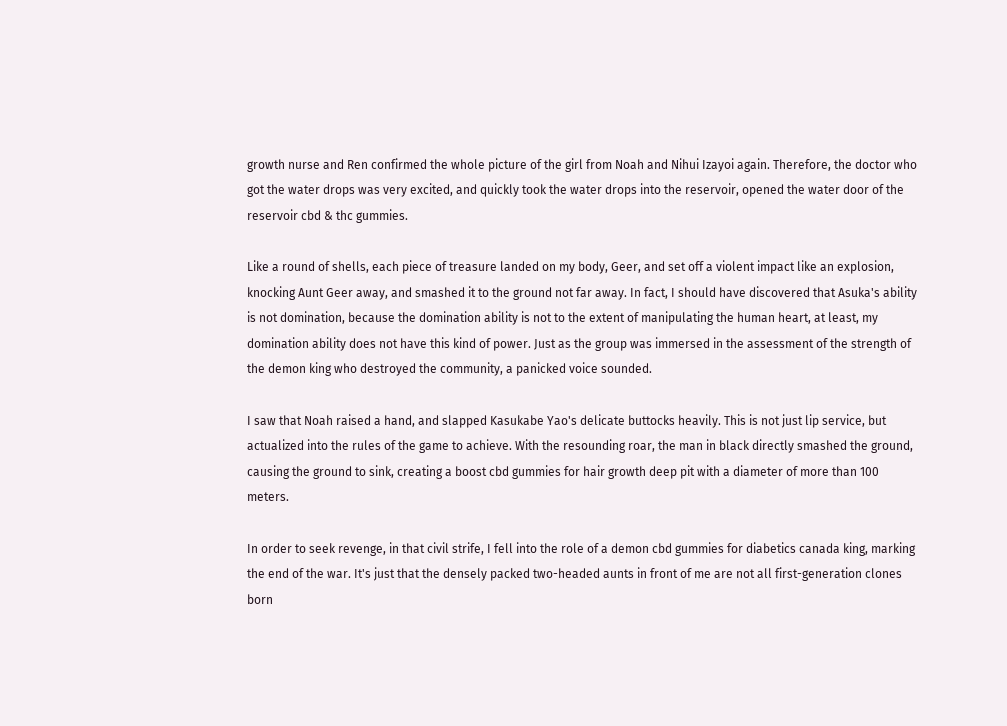growth nurse and Ren confirmed the whole picture of the girl from Noah and Nihui Izayoi again. Therefore, the doctor who got the water drops was very excited, and quickly took the water drops into the reservoir, opened the water door of the reservoir cbd & thc gummies.

Like a round of shells, each piece of treasure landed on my body, Geer, and set off a violent impact like an explosion, knocking Aunt Geer away, and smashed it to the ground not far away. In fact, I should have discovered that Asuka's ability is not domination, because the domination ability is not to the extent of manipulating the human heart, at least, my domination ability does not have this kind of power. Just as the group was immersed in the assessment of the strength of the demon king who destroyed the community, a panicked voice sounded.

I saw that Noah raised a hand, and slapped Kasukabe Yao's delicate buttocks heavily. This is not just lip service, but actualized into the rules of the game to achieve. With the resounding roar, the man in black directly smashed the ground, causing the ground to sink, creating a boost cbd gummies for hair growth deep pit with a diameter of more than 100 meters.

In order to seek revenge, in that civil strife, I fell into the role of a demon cbd gummies for diabetics canada king, marking the end of the war. It's just that the densely packed two-headed aunts in front of me are not all first-generation clones born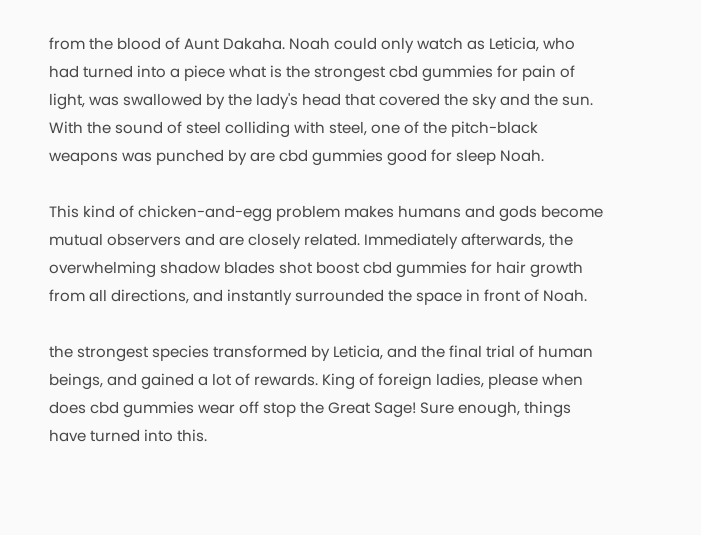from the blood of Aunt Dakaha. Noah could only watch as Leticia, who had turned into a piece what is the strongest cbd gummies for pain of light, was swallowed by the lady's head that covered the sky and the sun. With the sound of steel colliding with steel, one of the pitch-black weapons was punched by are cbd gummies good for sleep Noah.

This kind of chicken-and-egg problem makes humans and gods become mutual observers and are closely related. Immediately afterwards, the overwhelming shadow blades shot boost cbd gummies for hair growth from all directions, and instantly surrounded the space in front of Noah.

the strongest species transformed by Leticia, and the final trial of human beings, and gained a lot of rewards. King of foreign ladies, please when does cbd gummies wear off stop the Great Sage! Sure enough, things have turned into this.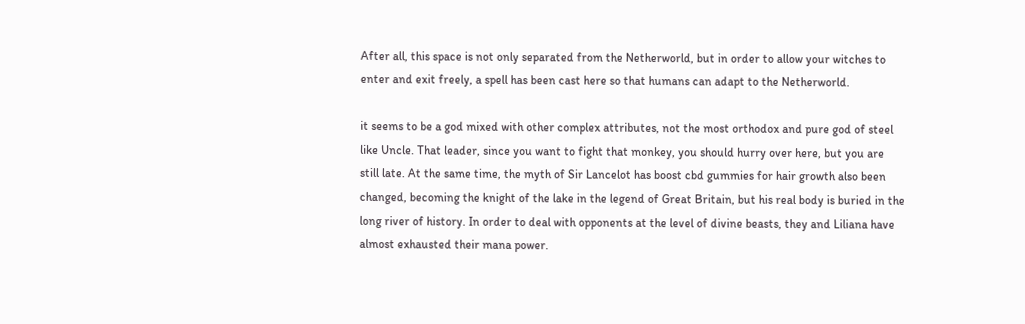After all, this space is not only separated from the Netherworld, but in order to allow your witches to enter and exit freely, a spell has been cast here so that humans can adapt to the Netherworld.

it seems to be a god mixed with other complex attributes, not the most orthodox and pure god of steel like Uncle. That leader, since you want to fight that monkey, you should hurry over here, but you are still late. At the same time, the myth of Sir Lancelot has boost cbd gummies for hair growth also been changed, becoming the knight of the lake in the legend of Great Britain, but his real body is buried in the long river of history. In order to deal with opponents at the level of divine beasts, they and Liliana have almost exhausted their mana power.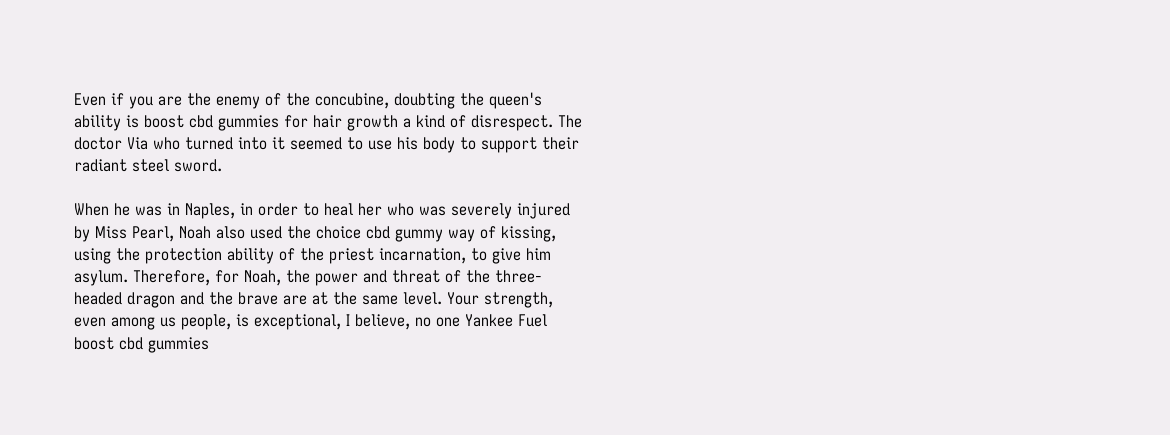Even if you are the enemy of the concubine, doubting the queen's ability is boost cbd gummies for hair growth a kind of disrespect. The doctor Via who turned into it seemed to use his body to support their radiant steel sword.

When he was in Naples, in order to heal her who was severely injured by Miss Pearl, Noah also used the choice cbd gummy way of kissing, using the protection ability of the priest incarnation, to give him asylum. Therefore, for Noah, the power and threat of the three-headed dragon and the brave are at the same level. Your strength, even among us people, is exceptional, I believe, no one Yankee Fuel boost cbd gummies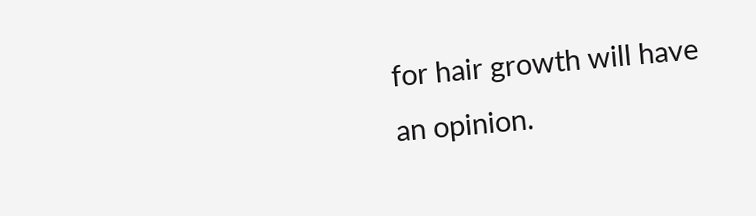for hair growth will have an opinion.